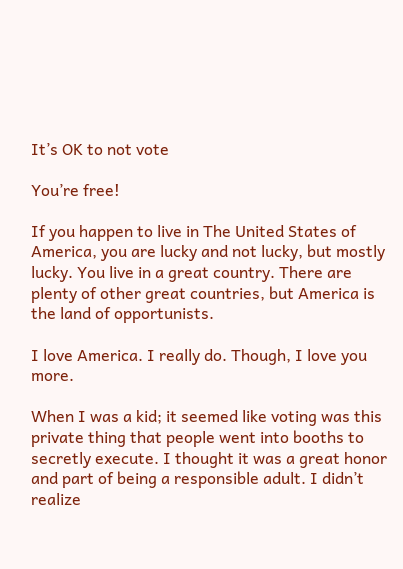It’s OK to not vote

You’re free!

If you happen to live in The United States of America, you are lucky and not lucky, but mostly lucky. You live in a great country. There are plenty of other great countries, but America is the land of opportunists.

I love America. I really do. Though, I love you more.

When I was a kid; it seemed like voting was this private thing that people went into booths to secretly execute. I thought it was a great honor and part of being a responsible adult. I didn’t realize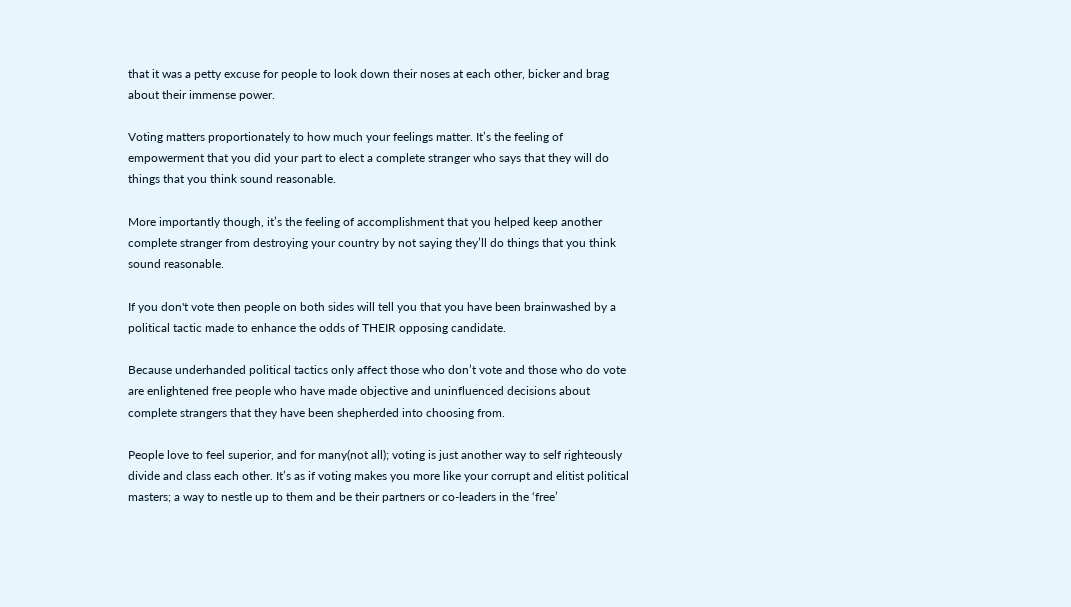that it was a petty excuse for people to look down their noses at each other, bicker and brag about their immense power.

Voting matters proportionately to how much your feelings matter. It’s the feeling of empowerment that you did your part to elect a complete stranger who says that they will do things that you think sound reasonable.

More importantly though, it’s the feeling of accomplishment that you helped keep another complete stranger from destroying your country by not saying they’ll do things that you think sound reasonable.

If you don't vote then people on both sides will tell you that you have been brainwashed by a political tactic made to enhance the odds of THEIR opposing candidate.

Because underhanded political tactics only affect those who don’t vote and those who do vote are enlightened free people who have made objective and uninfluenced decisions about complete strangers that they have been shepherded into choosing from.

People love to feel superior, and for many(not all); voting is just another way to self righteously divide and class each other. It’s as if voting makes you more like your corrupt and elitist political masters; a way to nestle up to them and be their partners or co-leaders in the ‘free’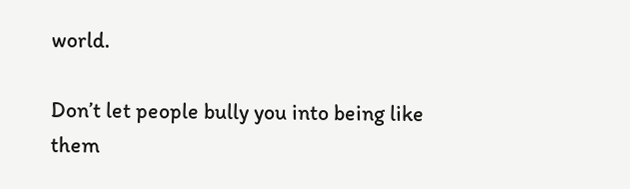world.

Don’t let people bully you into being like them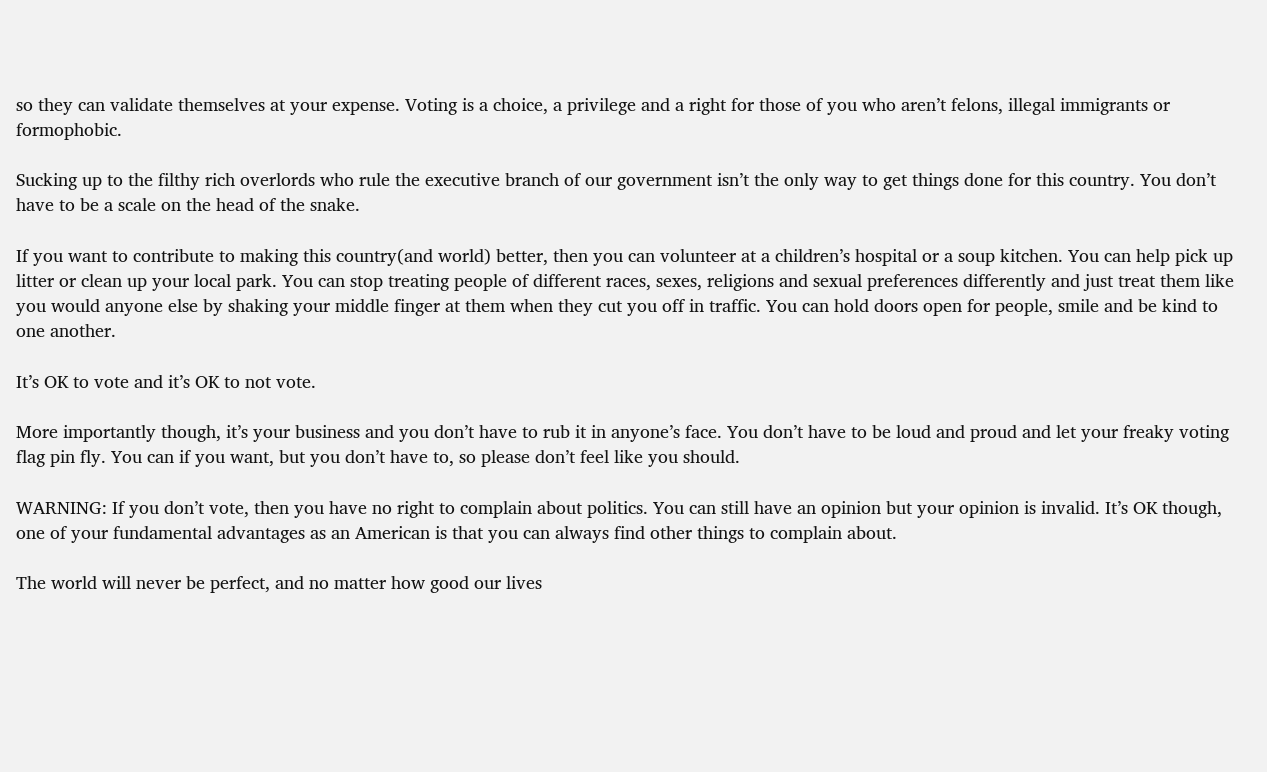so they can validate themselves at your expense. Voting is a choice, a privilege and a right for those of you who aren’t felons, illegal immigrants or formophobic.

Sucking up to the filthy rich overlords who rule the executive branch of our government isn’t the only way to get things done for this country. You don’t have to be a scale on the head of the snake.

If you want to contribute to making this country(and world) better, then you can volunteer at a children’s hospital or a soup kitchen. You can help pick up litter or clean up your local park. You can stop treating people of different races, sexes, religions and sexual preferences differently and just treat them like you would anyone else by shaking your middle finger at them when they cut you off in traffic. You can hold doors open for people, smile and be kind to one another.

It’s OK to vote and it’s OK to not vote.

More importantly though, it’s your business and you don’t have to rub it in anyone’s face. You don’t have to be loud and proud and let your freaky voting flag pin fly. You can if you want, but you don’t have to, so please don’t feel like you should.

WARNING: If you don’t vote, then you have no right to complain about politics. You can still have an opinion but your opinion is invalid. It’s OK though, one of your fundamental advantages as an American is that you can always find other things to complain about.

The world will never be perfect, and no matter how good our lives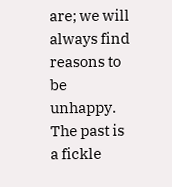are; we will always find reasons to be unhappy. The past is a fickle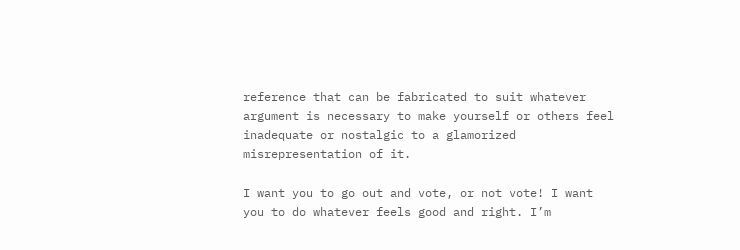reference that can be fabricated to suit whatever argument is necessary to make yourself or others feel inadequate or nostalgic to a glamorized misrepresentation of it.

I want you to go out and vote, or not vote! I want you to do whatever feels good and right. I’m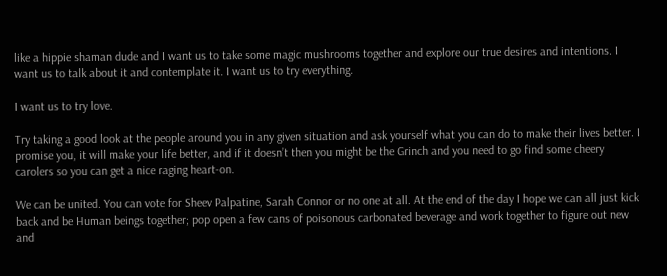like a hippie shaman dude and I want us to take some magic mushrooms together and explore our true desires and intentions. I want us to talk about it and contemplate it. I want us to try everything.

I want us to try love.

Try taking a good look at the people around you in any given situation and ask yourself what you can do to make their lives better. I promise you, it will make your life better, and if it doesn’t then you might be the Grinch and you need to go find some cheery carolers so you can get a nice raging heart-on.

We can be united. You can vote for Sheev Palpatine, Sarah Connor or no one at all. At the end of the day I hope we can all just kick back and be Human beings together; pop open a few cans of poisonous carbonated beverage and work together to figure out new and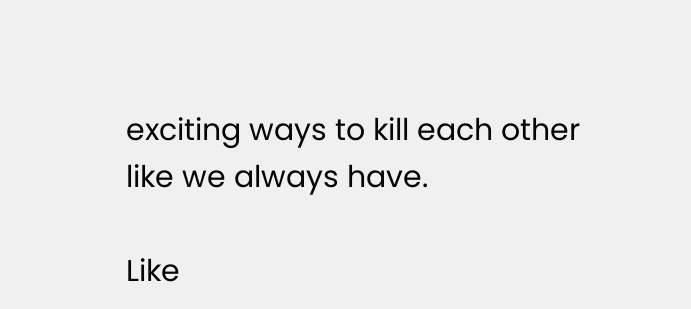exciting ways to kill each other like we always have.

Like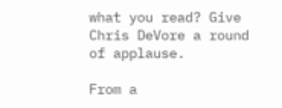what you read? Give Chris DeVore a round of applause.

From a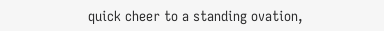quick cheer to a standing ovation,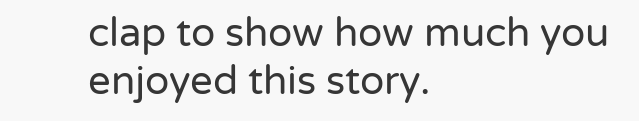clap to show how much you enjoyed this story.